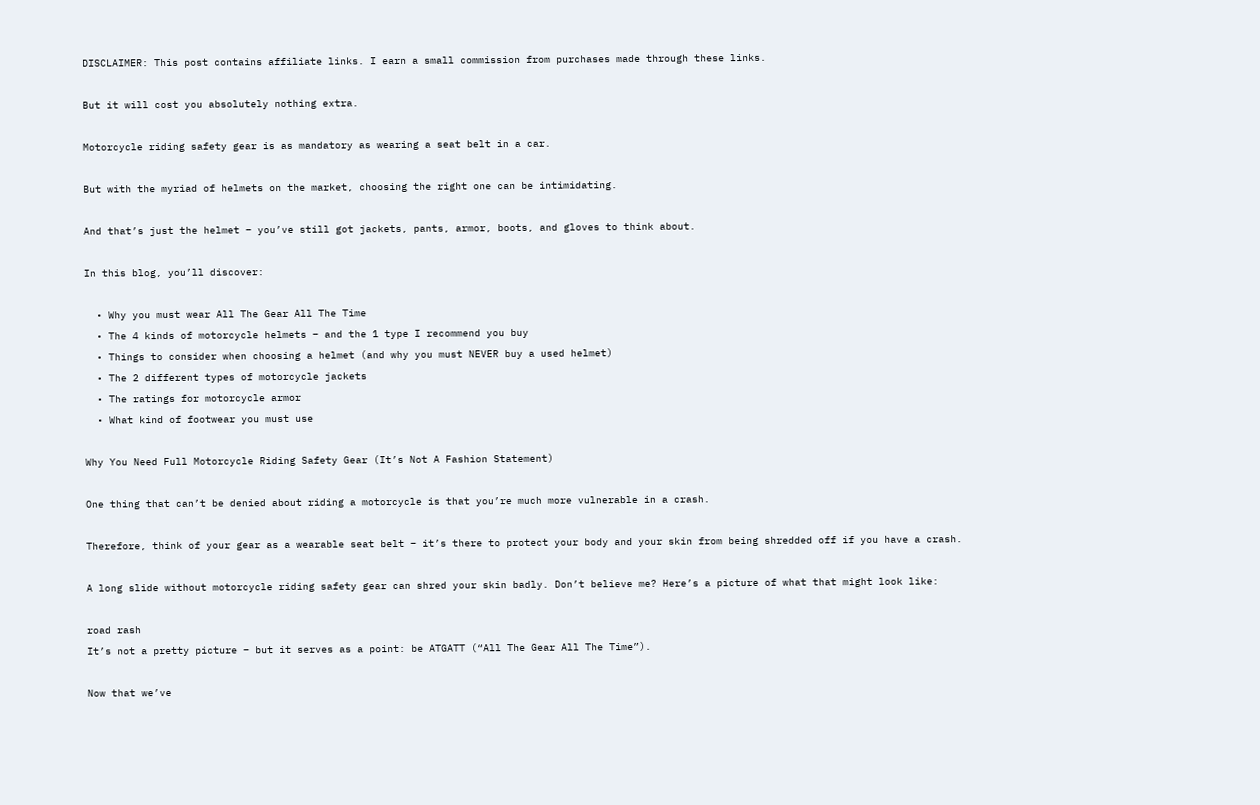DISCLAIMER: This post contains affiliate links. I earn a small commission from purchases made through these links.

But it will cost you absolutely nothing extra.

Motorcycle riding safety gear is as mandatory as wearing a seat belt in a car.

But with the myriad of helmets on the market, choosing the right one can be intimidating.

And that’s just the helmet – you’ve still got jackets, pants, armor, boots, and gloves to think about.

In this blog, you’ll discover:

  • Why you must wear All The Gear All The Time
  • The 4 kinds of motorcycle helmets – and the 1 type I recommend you buy
  • Things to consider when choosing a helmet (and why you must NEVER buy a used helmet)
  • The 2 different types of motorcycle jackets
  • The ratings for motorcycle armor
  • What kind of footwear you must use

Why You Need Full Motorcycle Riding Safety Gear (It’s Not A Fashion Statement)

One thing that can’t be denied about riding a motorcycle is that you’re much more vulnerable in a crash.

Therefore, think of your gear as a wearable seat belt – it’s there to protect your body and your skin from being shredded off if you have a crash.

A long slide without motorcycle riding safety gear can shred your skin badly. Don’t believe me? Here’s a picture of what that might look like:

road rash
It’s not a pretty picture – but it serves as a point: be ATGATT (“All The Gear All The Time”).

Now that we’ve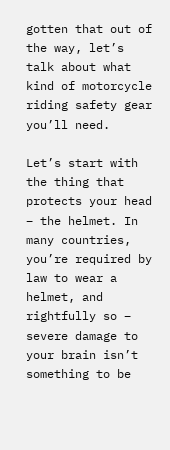gotten that out of the way, let’s talk about what kind of motorcycle riding safety gear you’ll need.

Let’s start with the thing that protects your head – the helmet. In many countries, you’re required by law to wear a helmet, and rightfully so – severe damage to your brain isn’t something to be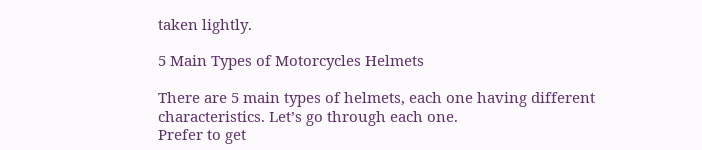taken lightly.

5 Main Types of Motorcycles Helmets

There are 5 main types of helmets, each one having different characteristics. Let’s go through each one.
Prefer to get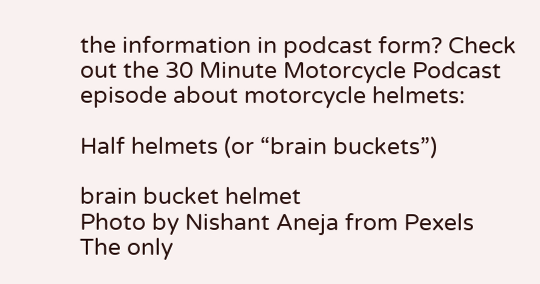the information in podcast form? Check out the 30 Minute Motorcycle Podcast episode about motorcycle helmets:

Half helmets (or “brain buckets”)

brain bucket helmet
Photo by Nishant Aneja from Pexels
The only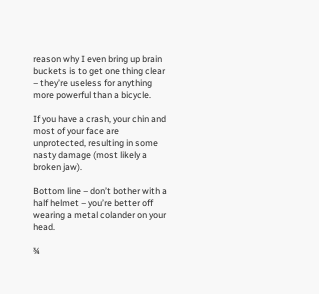reason why I even bring up brain buckets is to get one thing clear – they’re useless for anything more powerful than a bicycle.

If you have a crash, your chin and most of your face are unprotected, resulting in some nasty damage (most likely a broken jaw).

Bottom line – don’t bother with a half helmet – you’re better off wearing a metal colander on your head.

¾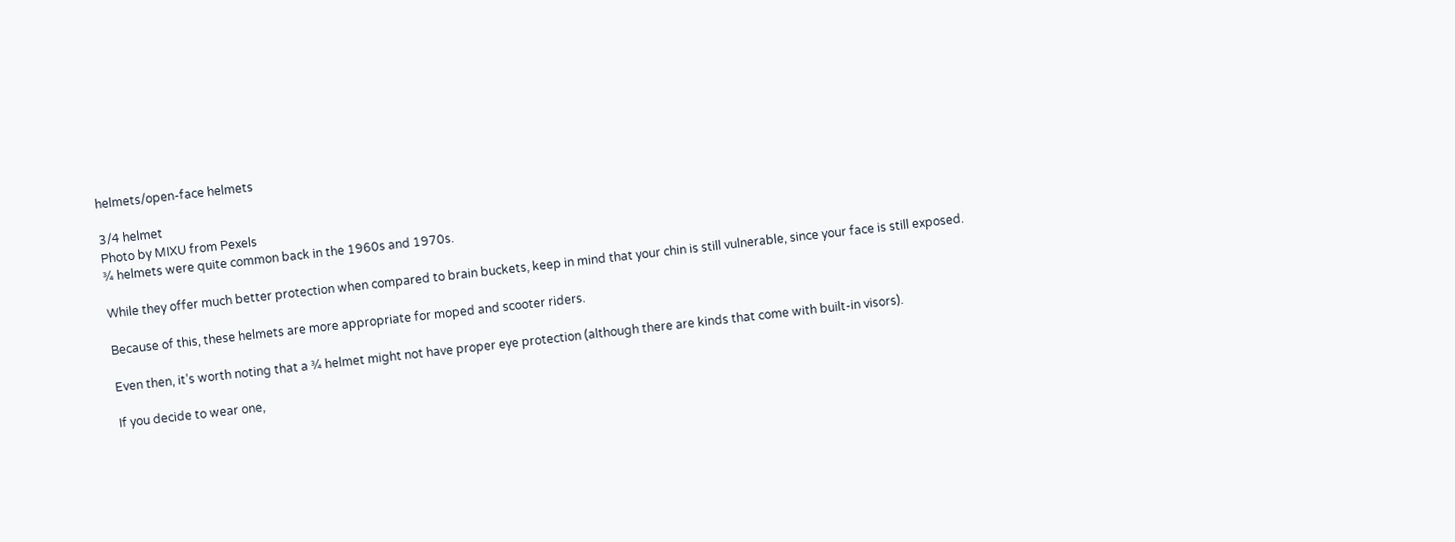helmets/open-face helmets

3/4 helmet
Photo by MIXU from Pexels
¾ helmets were quite common back in the 1960s and 1970s.

While they offer much better protection when compared to brain buckets, keep in mind that your chin is still vulnerable, since your face is still exposed.

Because of this, these helmets are more appropriate for moped and scooter riders.

Even then, it’s worth noting that a ¾ helmet might not have proper eye protection (although there are kinds that come with built-in visors).

If you decide to wear one,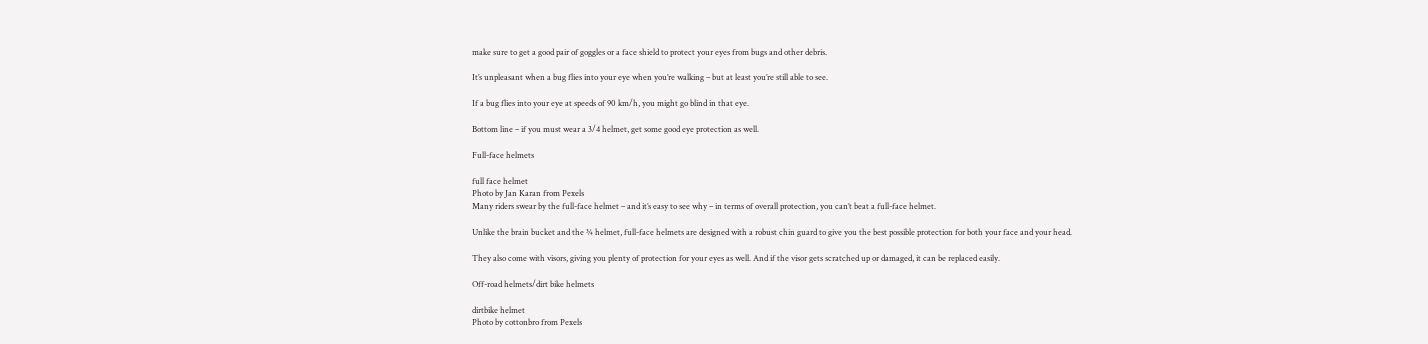make sure to get a good pair of goggles or a face shield to protect your eyes from bugs and other debris.

It’s unpleasant when a bug flies into your eye when you’re walking – but at least you’re still able to see.

If a bug flies into your eye at speeds of 90 km/h, you might go blind in that eye.

Bottom line – if you must wear a 3/4 helmet, get some good eye protection as well.

Full-face helmets

full face helmet
Photo by Jan Karan from Pexels
Many riders swear by the full-face helmet – and it’s easy to see why – in terms of overall protection, you can’t beat a full-face helmet.

Unlike the brain bucket and the ¾ helmet, full-face helmets are designed with a robust chin guard to give you the best possible protection for both your face and your head.

They also come with visors, giving you plenty of protection for your eyes as well. And if the visor gets scratched up or damaged, it can be replaced easily.

Off-road helmets/dirt bike helmets

dirtbike helmet
Photo by cottonbro from Pexels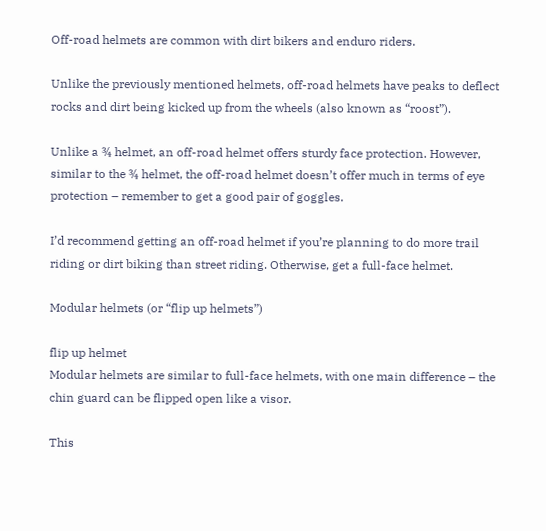Off-road helmets are common with dirt bikers and enduro riders.

Unlike the previously mentioned helmets, off-road helmets have peaks to deflect rocks and dirt being kicked up from the wheels (also known as “roost”).

Unlike a ¾ helmet, an off-road helmet offers sturdy face protection. However, similar to the ¾ helmet, the off-road helmet doesn’t offer much in terms of eye protection – remember to get a good pair of goggles.

I’d recommend getting an off-road helmet if you’re planning to do more trail riding or dirt biking than street riding. Otherwise, get a full-face helmet.

Modular helmets (or “flip up helmets”)

flip up helmet
Modular helmets are similar to full-face helmets, with one main difference – the chin guard can be flipped open like a visor.

This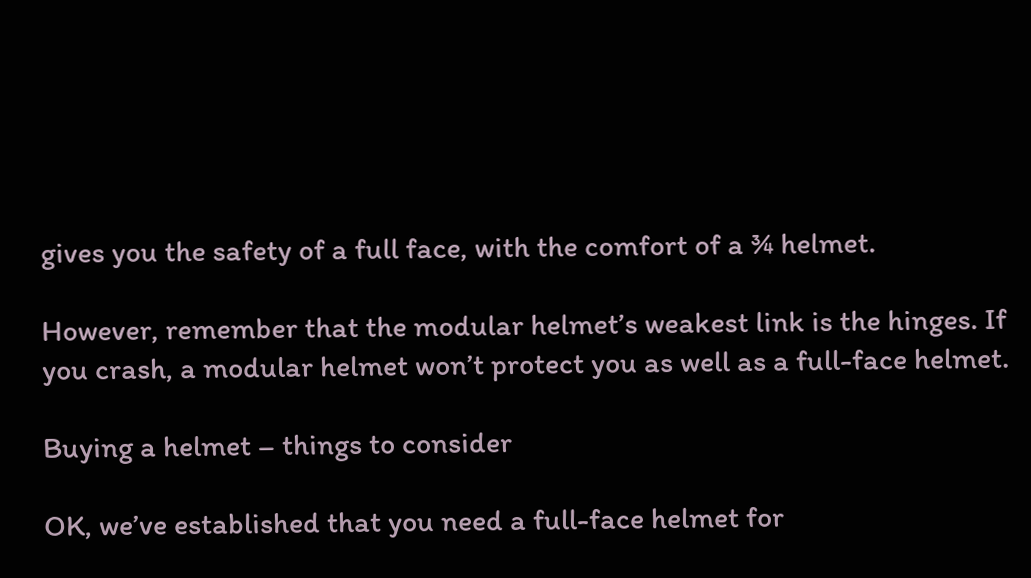gives you the safety of a full face, with the comfort of a ¾ helmet.

However, remember that the modular helmet’s weakest link is the hinges. If you crash, a modular helmet won’t protect you as well as a full-face helmet.

Buying a helmet – things to consider

OK, we’ve established that you need a full-face helmet for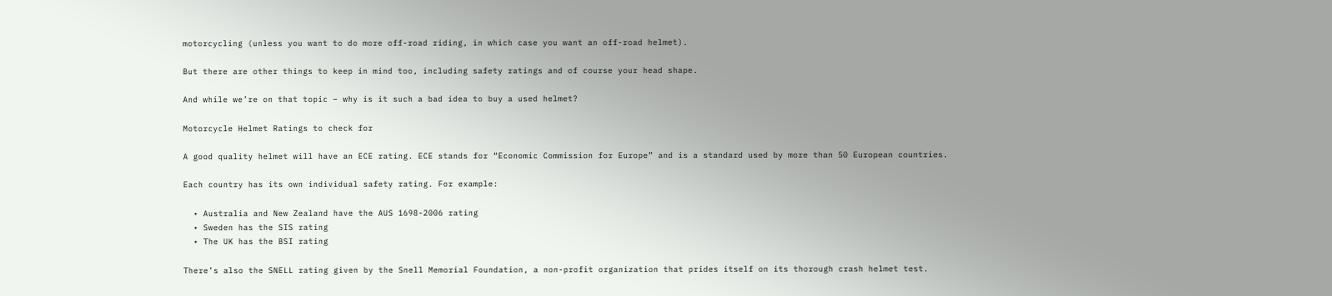motorcycling (unless you want to do more off-road riding, in which case you want an off-road helmet).

But there are other things to keep in mind too, including safety ratings and of course your head shape.

And while we’re on that topic – why is it such a bad idea to buy a used helmet?

Motorcycle Helmet Ratings to check for

A good quality helmet will have an ECE rating. ECE stands for “Economic Commission for Europe” and is a standard used by more than 50 European countries.

Each country has its own individual safety rating. For example:

  • Australia and New Zealand have the AUS 1698-2006 rating
  • Sweden has the SIS rating
  • The UK has the BSI rating

There’s also the SNELL rating given by the Snell Memorial Foundation, a non-profit organization that prides itself on its thorough crash helmet test.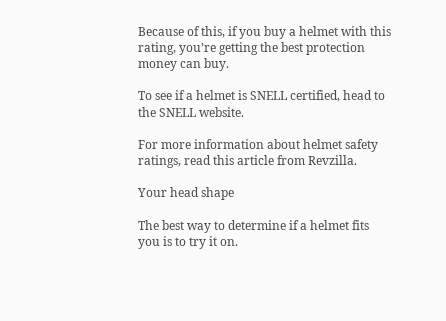Because of this, if you buy a helmet with this rating, you’re getting the best protection money can buy.

To see if a helmet is SNELL certified, head to the SNELL website.

For more information about helmet safety ratings, read this article from Revzilla.

Your head shape

The best way to determine if a helmet fits you is to try it on.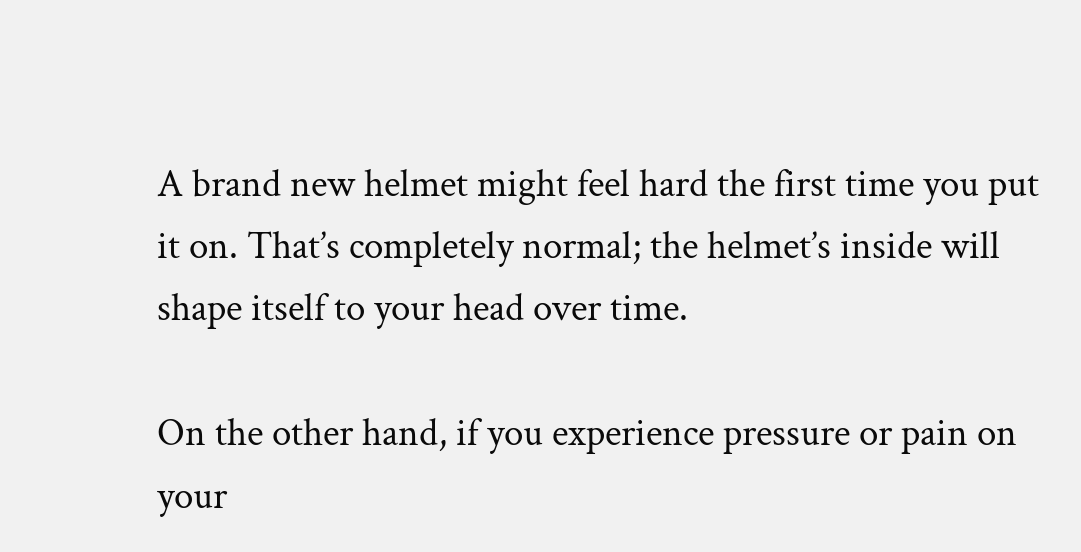A brand new helmet might feel hard the first time you put it on. That’s completely normal; the helmet’s inside will shape itself to your head over time.

On the other hand, if you experience pressure or pain on your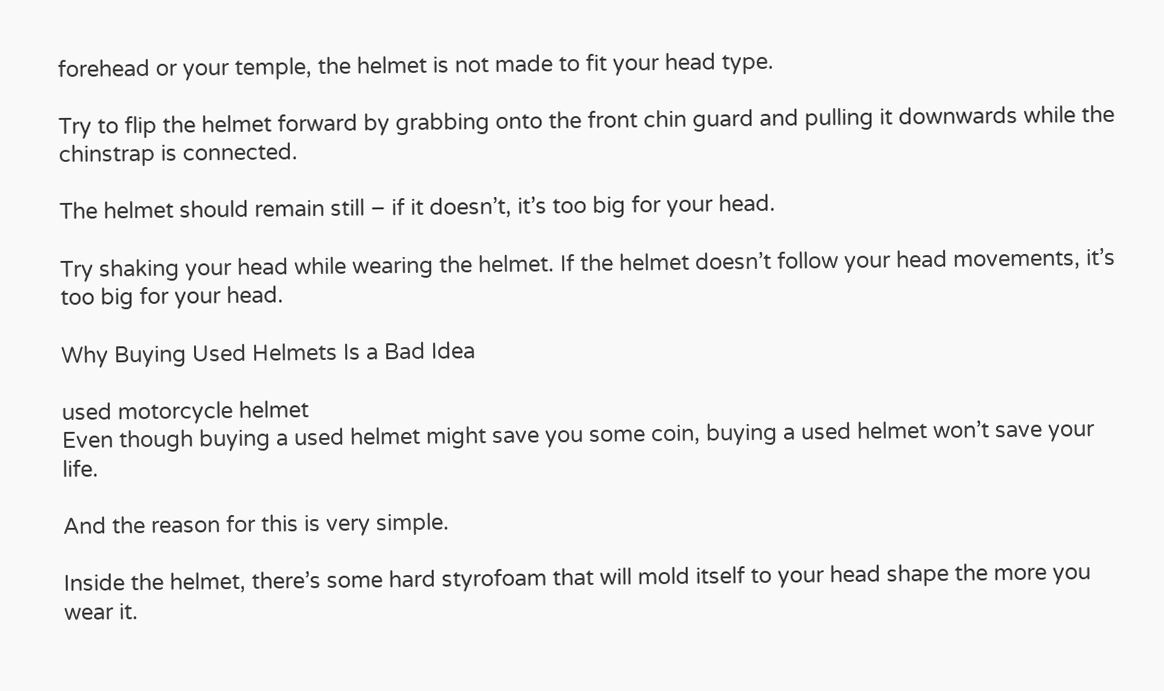forehead or your temple, the helmet is not made to fit your head type.

Try to flip the helmet forward by grabbing onto the front chin guard and pulling it downwards while the chinstrap is connected.

The helmet should remain still – if it doesn’t, it’s too big for your head.

Try shaking your head while wearing the helmet. If the helmet doesn’t follow your head movements, it’s too big for your head.

Why Buying Used Helmets Is a Bad Idea

used motorcycle helmet
Even though buying a used helmet might save you some coin, buying a used helmet won’t save your life.

And the reason for this is very simple.

Inside the helmet, there’s some hard styrofoam that will mold itself to your head shape the more you wear it.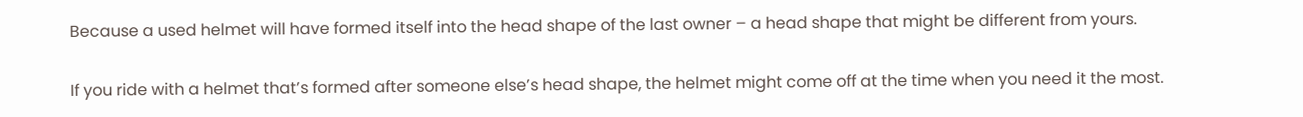Because a used helmet will have formed itself into the head shape of the last owner – a head shape that might be different from yours.

If you ride with a helmet that’s formed after someone else’s head shape, the helmet might come off at the time when you need it the most.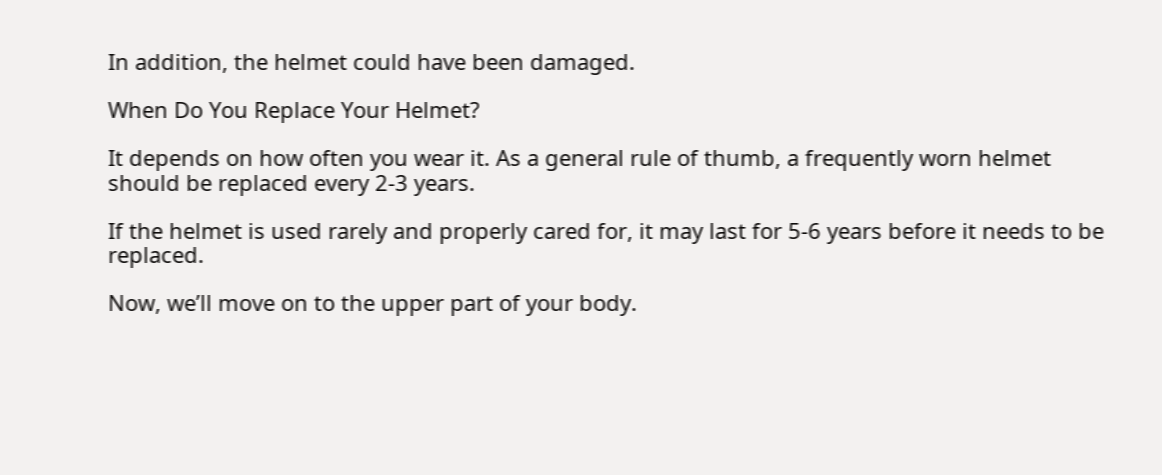In addition, the helmet could have been damaged.

When Do You Replace Your Helmet?

It depends on how often you wear it. As a general rule of thumb, a frequently worn helmet should be replaced every 2-3 years.

If the helmet is used rarely and properly cared for, it may last for 5-6 years before it needs to be replaced.

Now, we’ll move on to the upper part of your body.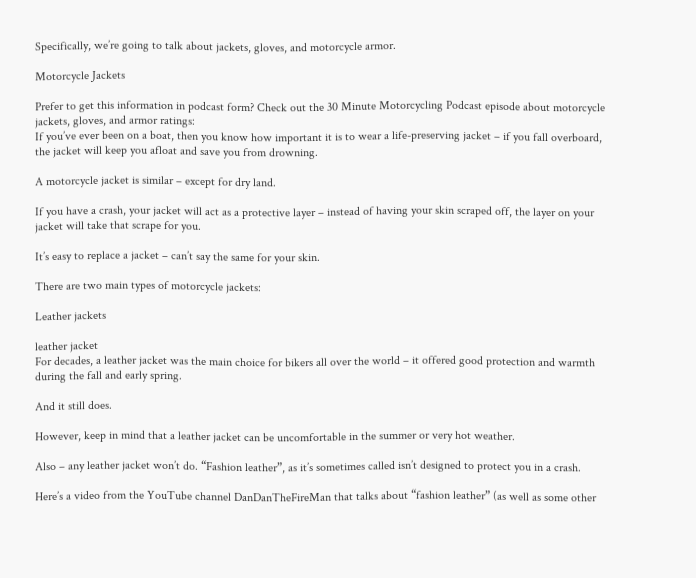Specifically, we’re going to talk about jackets, gloves, and motorcycle armor.

Motorcycle Jackets

Prefer to get this information in podcast form? Check out the 30 Minute Motorcycling Podcast episode about motorcycle jackets, gloves, and armor ratings:
If you’ve ever been on a boat, then you know how important it is to wear a life-preserving jacket – if you fall overboard, the jacket will keep you afloat and save you from drowning.

A motorcycle jacket is similar – except for dry land.

If you have a crash, your jacket will act as a protective layer – instead of having your skin scraped off, the layer on your jacket will take that scrape for you.

It’s easy to replace a jacket – can’t say the same for your skin.

There are two main types of motorcycle jackets:

Leather jackets

leather jacket
For decades, a leather jacket was the main choice for bikers all over the world – it offered good protection and warmth during the fall and early spring.

And it still does.

However, keep in mind that a leather jacket can be uncomfortable in the summer or very hot weather.

Also – any leather jacket won’t do. “Fashion leather”, as it’s sometimes called isn’t designed to protect you in a crash.

Here’s a video from the YouTube channel DanDanTheFireMan that talks about “fashion leather” (as well as some other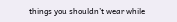things you shouldn’t wear while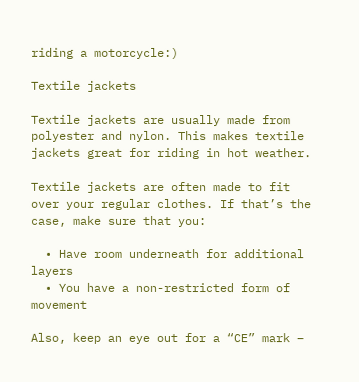riding a motorcycle:)

Textile jackets

Textile jackets are usually made from polyester and nylon. This makes textile jackets great for riding in hot weather.

Textile jackets are often made to fit over your regular clothes. If that’s the case, make sure that you:

  • Have room underneath for additional layers
  • You have a non-restricted form of movement

Also, keep an eye out for a “CE” mark –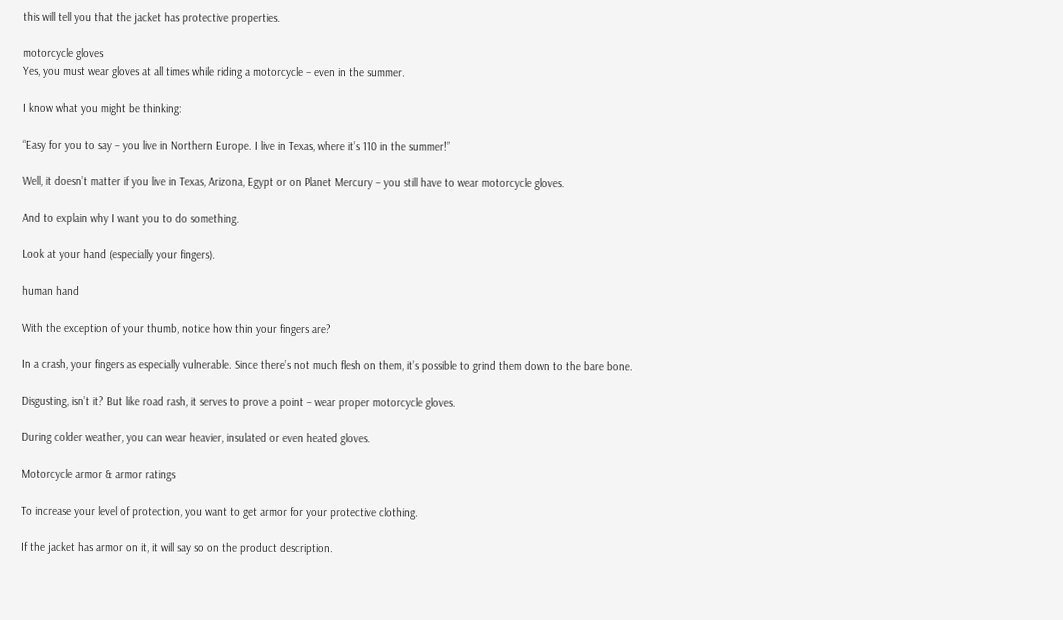this will tell you that the jacket has protective properties.

motorcycle gloves
Yes, you must wear gloves at all times while riding a motorcycle – even in the summer.

I know what you might be thinking:

“Easy for you to say – you live in Northern Europe. I live in Texas, where it’s 110 in the summer!”

Well, it doesn’t matter if you live in Texas, Arizona, Egypt or on Planet Mercury – you still have to wear motorcycle gloves.

And to explain why I want you to do something.

Look at your hand (especially your fingers).

human hand

With the exception of your thumb, notice how thin your fingers are?

In a crash, your fingers as especially vulnerable. Since there’s not much flesh on them, it’s possible to grind them down to the bare bone.

Disgusting, isn’t it? But like road rash, it serves to prove a point – wear proper motorcycle gloves.

During colder weather, you can wear heavier, insulated or even heated gloves.

Motorcycle armor & armor ratings

To increase your level of protection, you want to get armor for your protective clothing.

If the jacket has armor on it, it will say so on the product description.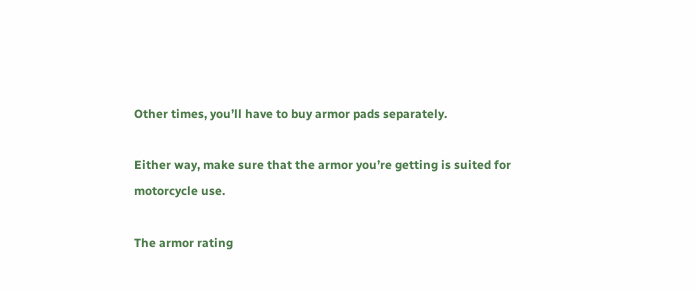Other times, you’ll have to buy armor pads separately.

Either way, make sure that the armor you’re getting is suited for motorcycle use.

The armor rating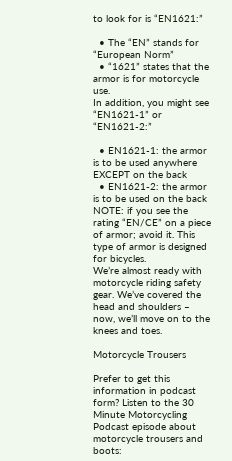to look for is “EN1621:”

  • The “EN” stands for “European Norm”
  • “1621” states that the armor is for motorcycle use.
In addition, you might see “EN1621-1” or “EN1621-2:”

  • EN1621-1: the armor is to be used anywhere EXCEPT on the back
  • EN1621-2: the armor is to be used on the back
NOTE: if you see the rating “EN/CE” on a piece of armor; avoid it. This type of armor is designed for bicycles.
We’re almost ready with motorcycle riding safety gear. We’ve covered the head and shoulders – now, we’ll move on to the knees and toes.

Motorcycle Trousers

Prefer to get this information in podcast form? Listen to the 30 Minute Motorcycling Podcast episode about motorcycle trousers and boots: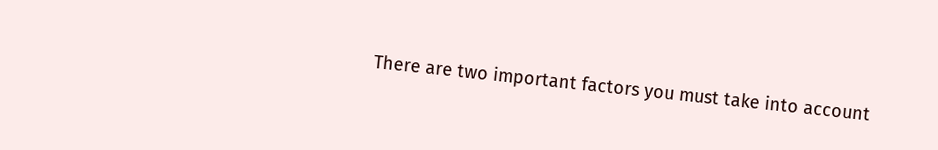There are two important factors you must take into account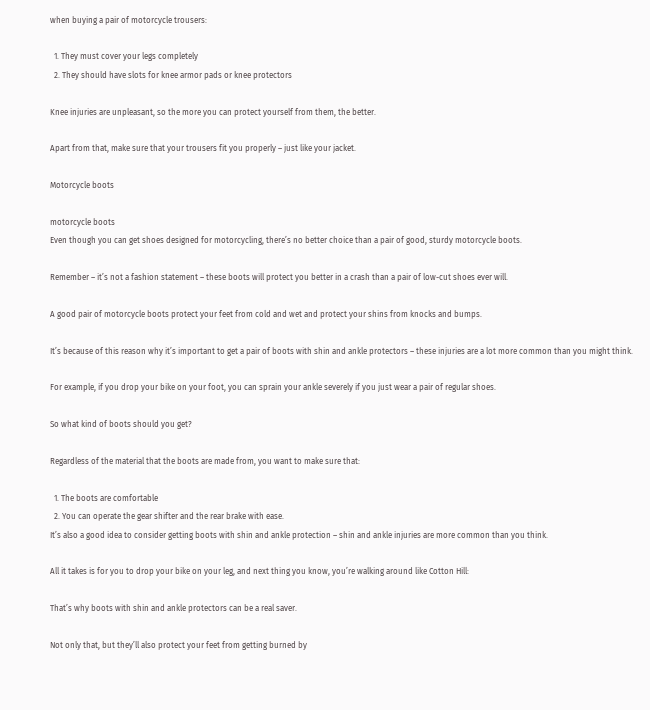when buying a pair of motorcycle trousers:

  1. They must cover your legs completely
  2. They should have slots for knee armor pads or knee protectors

Knee injuries are unpleasant, so the more you can protect yourself from them, the better.

Apart from that, make sure that your trousers fit you properly – just like your jacket.

Motorcycle boots

motorcycle boots
Even though you can get shoes designed for motorcycling, there’s no better choice than a pair of good, sturdy motorcycle boots.

Remember – it’s not a fashion statement – these boots will protect you better in a crash than a pair of low-cut shoes ever will.

A good pair of motorcycle boots protect your feet from cold and wet and protect your shins from knocks and bumps.

It’s because of this reason why it’s important to get a pair of boots with shin and ankle protectors – these injuries are a lot more common than you might think.

For example, if you drop your bike on your foot, you can sprain your ankle severely if you just wear a pair of regular shoes.

So what kind of boots should you get?

Regardless of the material that the boots are made from, you want to make sure that:

  1. The boots are comfortable
  2. You can operate the gear shifter and the rear brake with ease.
It’s also a good idea to consider getting boots with shin and ankle protection – shin and ankle injuries are more common than you think.

All it takes is for you to drop your bike on your leg, and next thing you know, you’re walking around like Cotton Hill:

That’s why boots with shin and ankle protectors can be a real saver.

Not only that, but they’ll also protect your feet from getting burned by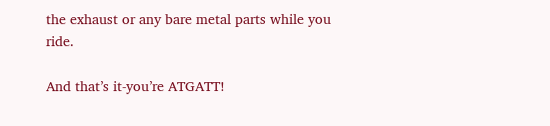the exhaust or any bare metal parts while you ride.

And that’s it-you’re ATGATT!